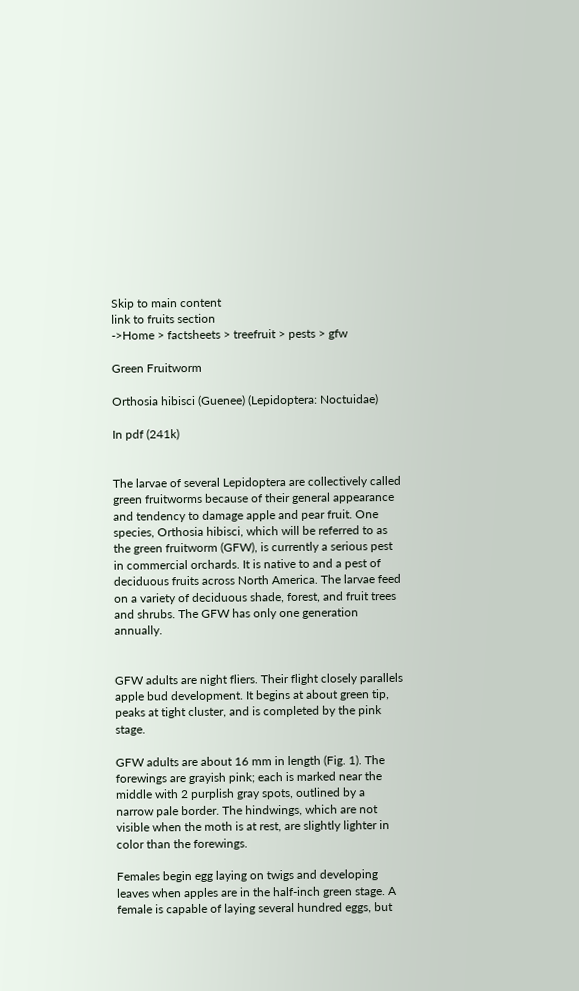Skip to main content
link to fruits section
->Home > factsheets > treefruit > pests > gfw

Green Fruitworm

Orthosia hibisci (Guenee) (Lepidoptera: Noctuidae)

In pdf (241k)


The larvae of several Lepidoptera are collectively called green fruitworms because of their general appearance and tendency to damage apple and pear fruit. One species, Orthosia hibisci, which will be referred to as the green fruitworm (GFW), is currently a serious pest in commercial orchards. It is native to and a pest of deciduous fruits across North America. The larvae feed on a variety of deciduous shade, forest, and fruit trees and shrubs. The GFW has only one generation annually.


GFW adults are night fliers. Their flight closely parallels apple bud development. It begins at about green tip, peaks at tight cluster, and is completed by the pink stage.

GFW adults are about 16 mm in length (Fig. 1). The forewings are grayish pink; each is marked near the middle with 2 purplish gray spots, outlined by a narrow pale border. The hindwings, which are not visible when the moth is at rest, are slightly lighter in color than the forewings.

Females begin egg laying on twigs and developing leaves when apples are in the half-inch green stage. A female is capable of laying several hundred eggs, but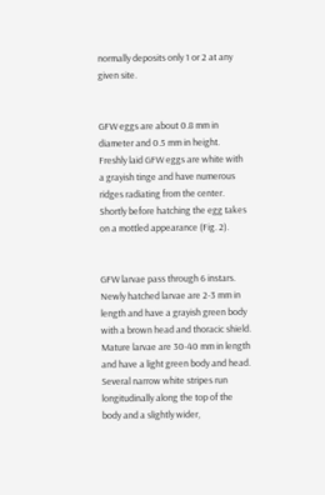normally deposits only 1 or 2 at any given site.


GFW eggs are about 0.8 mm in diameter and 0.5 mm in height. Freshly laid GFW eggs are white with a grayish tinge and have numerous ridges radiating from the center. Shortly before hatching the egg takes on a mottled appearance (Fig. 2).


GFW larvae pass through 6 instars. Newly hatched larvae are 2-3 mm in length and have a grayish green body with a brown head and thoracic shield. Mature larvae are 30-40 mm in length and have a light green body and head. Several narrow white stripes run longitudinally along the top of the body and a slightly wider,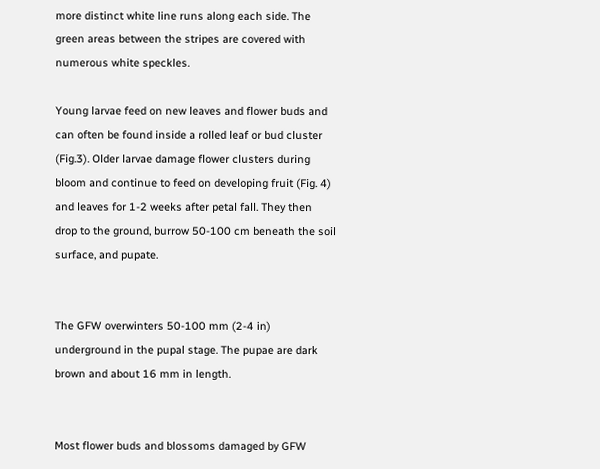more distinct white line runs along each side. The green areas between the stripes are covered with numerous white speckles.

Young larvae feed on new leaves and flower buds and can often be found inside a rolled leaf or bud cluster (Fig.3). Older larvae damage flower clusters during bloom and continue to feed on developing fruit (Fig. 4) and leaves for 1-2 weeks after petal fall. They then drop to the ground, burrow 50-100 cm beneath the soil surface, and pupate.


The GFW overwinters 50-100 mm (2-4 in) underground in the pupal stage. The pupae are dark brown and about 16 mm in length.


Most flower buds and blossoms damaged by GFW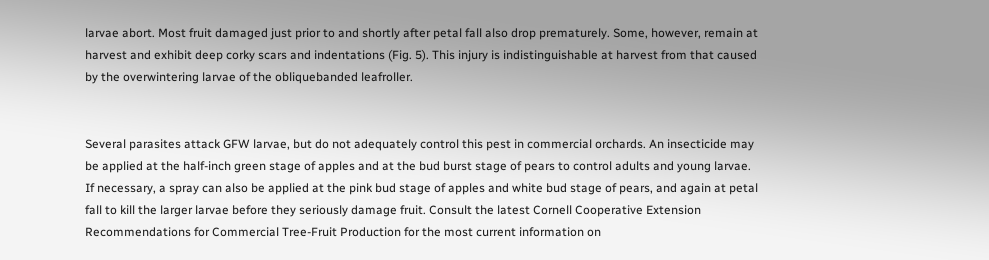larvae abort. Most fruit damaged just prior to and shortly after petal fall also drop prematurely. Some, however, remain at harvest and exhibit deep corky scars and indentations (Fig. 5). This injury is indistinguishable at harvest from that caused by the overwintering larvae of the obliquebanded leafroller.


Several parasites attack GFW larvae, but do not adequately control this pest in commercial orchards. An insecticide may be applied at the half-inch green stage of apples and at the bud burst stage of pears to control adults and young larvae. If necessary, a spray can also be applied at the pink bud stage of apples and white bud stage of pears, and again at petal fall to kill the larger larvae before they seriously damage fruit. Consult the latest Cornell Cooperative Extension Recommendations for Commercial Tree-Fruit Production for the most current information on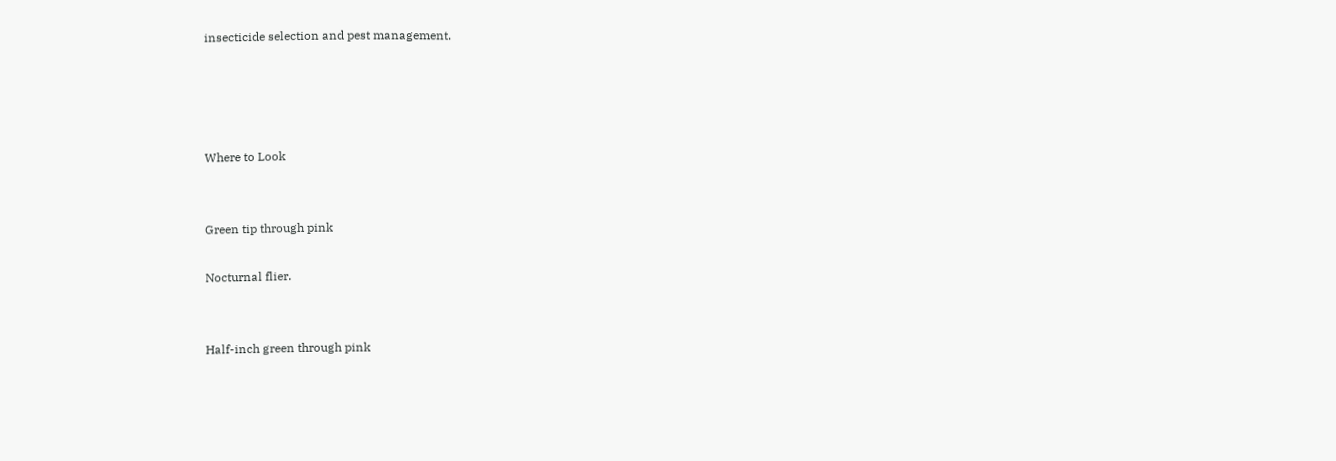insecticide selection and pest management.




Where to Look


Green tip through pink

Nocturnal flier.


Half-inch green through pink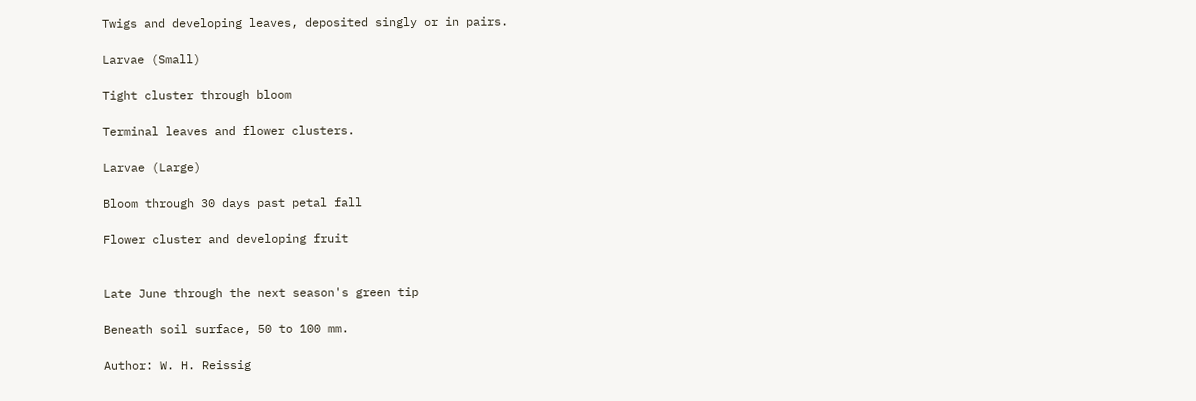Twigs and developing leaves, deposited singly or in pairs.

Larvae (Small)

Tight cluster through bloom

Terminal leaves and flower clusters.

Larvae (Large)

Bloom through 30 days past petal fall

Flower cluster and developing fruit


Late June through the next season's green tip

Beneath soil surface, 50 to 100 mm.

Author: W. H. Reissig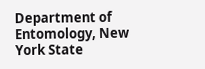Department of Entomology, New York State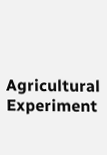Agricultural Experiment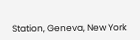Station, Geneva, New York